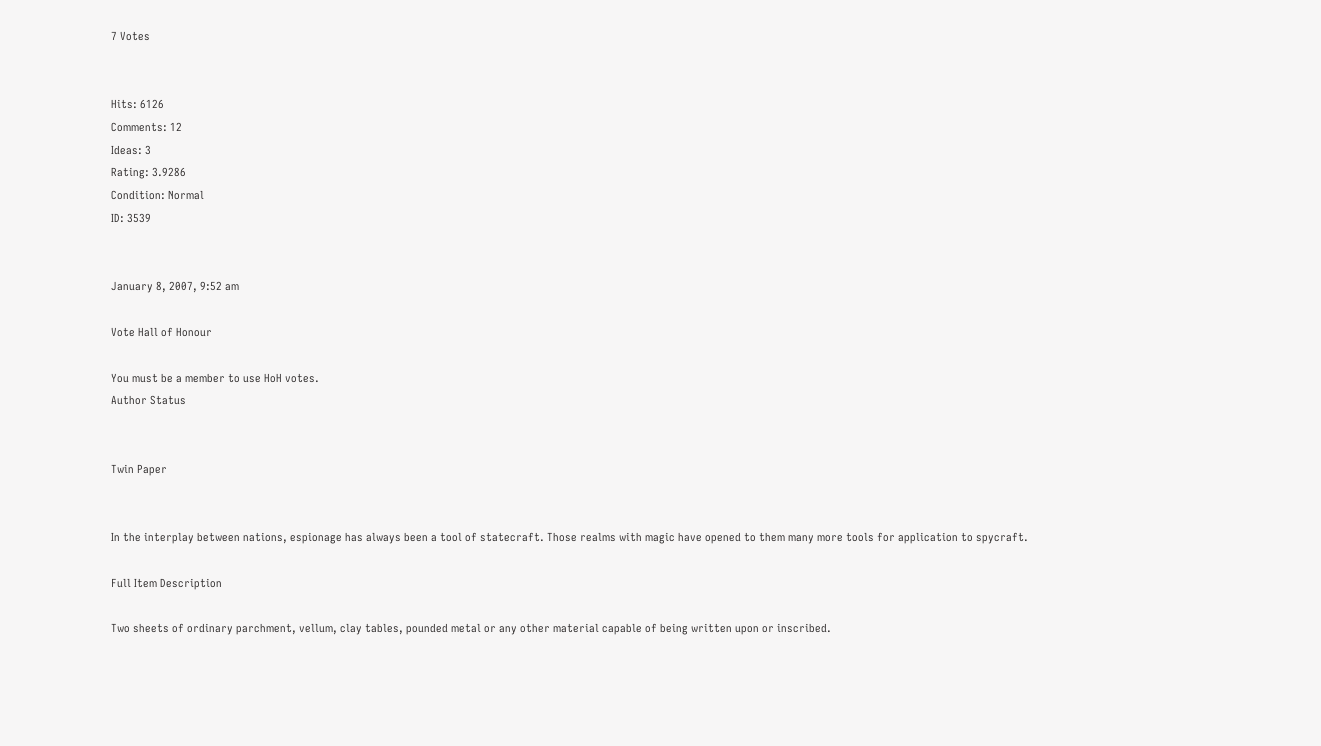7 Votes


Hits: 6126
Comments: 12
Ideas: 3
Rating: 3.9286
Condition: Normal
ID: 3539


January 8, 2007, 9:52 am

Vote Hall of Honour

You must be a member to use HoH votes.
Author Status


Twin Paper


In the interplay between nations, espionage has always been a tool of statecraft. Those realms with magic have opened to them many more tools for application to spycraft.

Full Item Description

Two sheets of ordinary parchment, vellum, clay tables, pounded metal or any other material capable of being written upon or inscribed.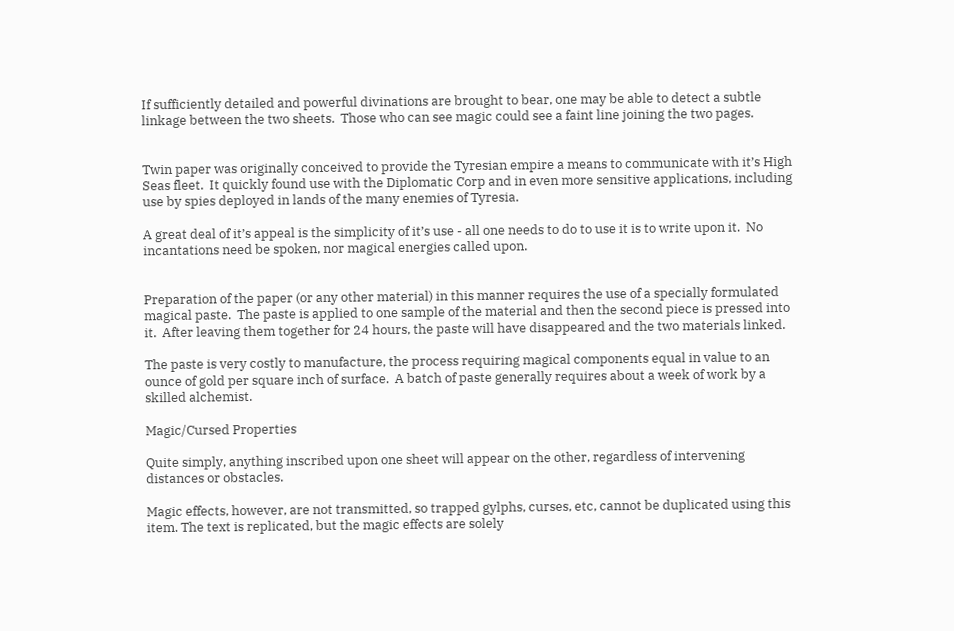If sufficiently detailed and powerful divinations are brought to bear, one may be able to detect a subtle linkage between the two sheets.  Those who can see magic could see a faint line joining the two pages.


Twin paper was originally conceived to provide the Tyresian empire a means to communicate with it’s High Seas fleet.  It quickly found use with the Diplomatic Corp and in even more sensitive applications, including use by spies deployed in lands of the many enemies of Tyresia.

A great deal of it’s appeal is the simplicity of it’s use - all one needs to do to use it is to write upon it.  No incantations need be spoken, nor magical energies called upon.


Preparation of the paper (or any other material) in this manner requires the use of a specially formulated magical paste.  The paste is applied to one sample of the material and then the second piece is pressed into it.  After leaving them together for 24 hours, the paste will have disappeared and the two materials linked.

The paste is very costly to manufacture, the process requiring magical components equal in value to an ounce of gold per square inch of surface.  A batch of paste generally requires about a week of work by a skilled alchemist.

Magic/Cursed Properties

Quite simply, anything inscribed upon one sheet will appear on the other, regardless of intervening distances or obstacles.

Magic effects, however, are not transmitted, so trapped gylphs, curses, etc, cannot be duplicated using this item. The text is replicated, but the magic effects are solely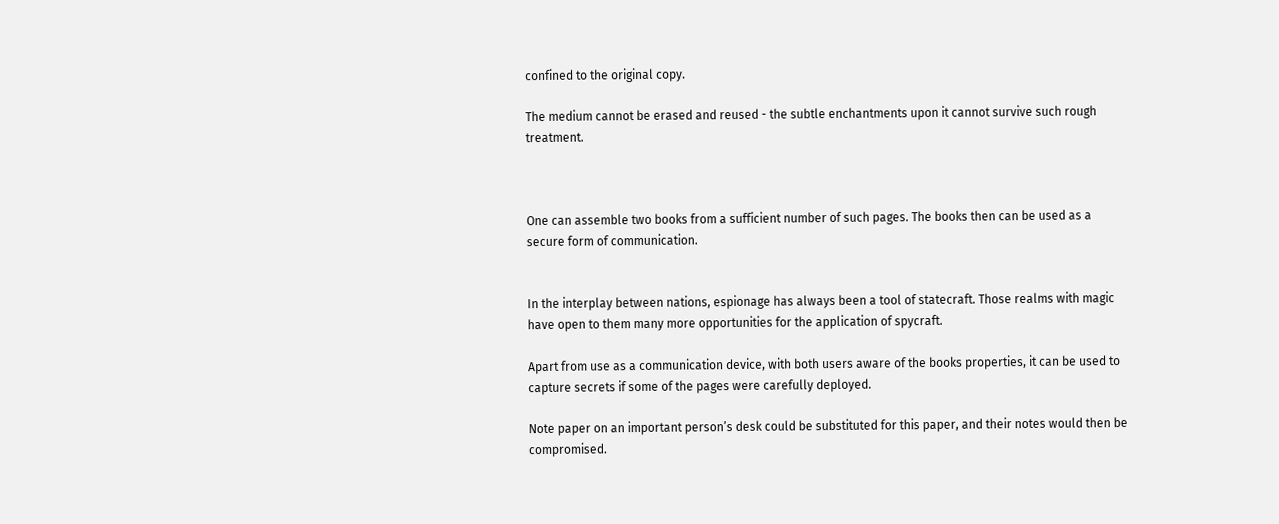confined to the original copy.

The medium cannot be erased and reused - the subtle enchantments upon it cannot survive such rough treatment.



One can assemble two books from a sufficient number of such pages. The books then can be used as a secure form of communication.


In the interplay between nations, espionage has always been a tool of statecraft. Those realms with magic have open to them many more opportunities for the application of spycraft.

Apart from use as a communication device, with both users aware of the books properties, it can be used to capture secrets if some of the pages were carefully deployed.

Note paper on an important person’s desk could be substituted for this paper, and their notes would then be compromised.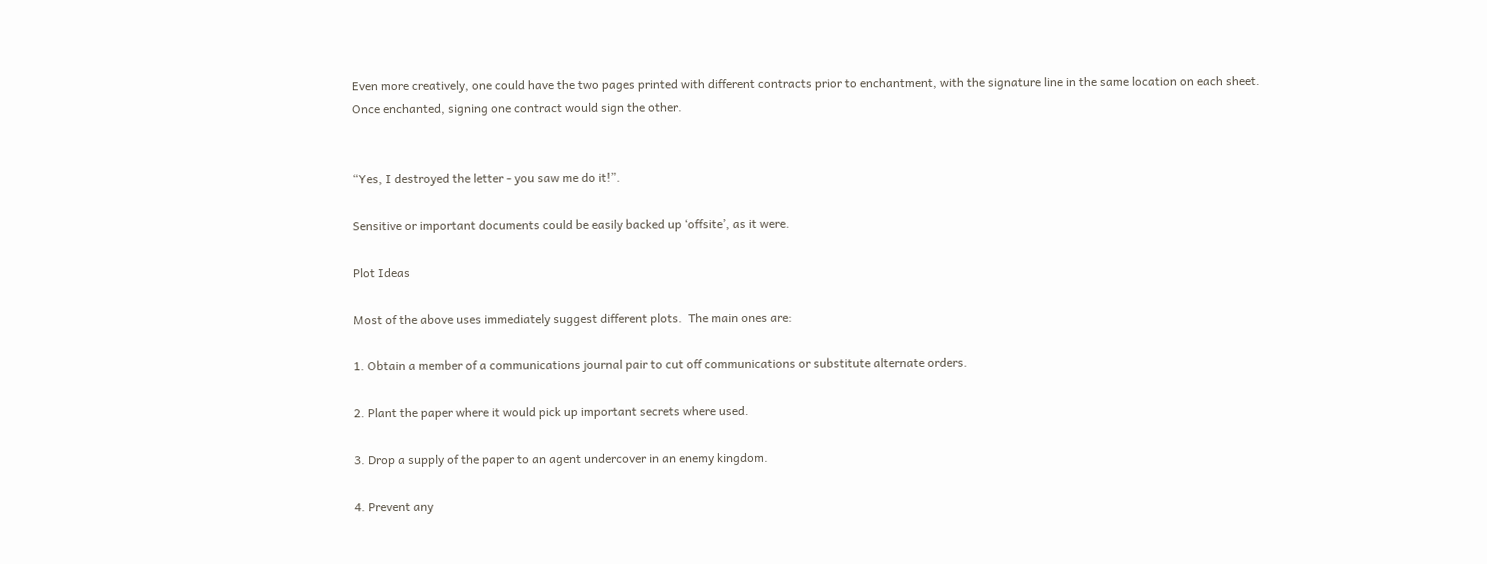Even more creatively, one could have the two pages printed with different contracts prior to enchantment, with the signature line in the same location on each sheet.
Once enchanted, signing one contract would sign the other.


“Yes, I destroyed the letter - you saw me do it!”.

Sensitive or important documents could be easily backed up ‘offsite’, as it were.

Plot Ideas

Most of the above uses immediately suggest different plots.  The main ones are:

1. Obtain a member of a communications journal pair to cut off communications or substitute alternate orders.

2. Plant the paper where it would pick up important secrets where used.

3. Drop a supply of the paper to an agent undercover in an enemy kingdom.

4. Prevent any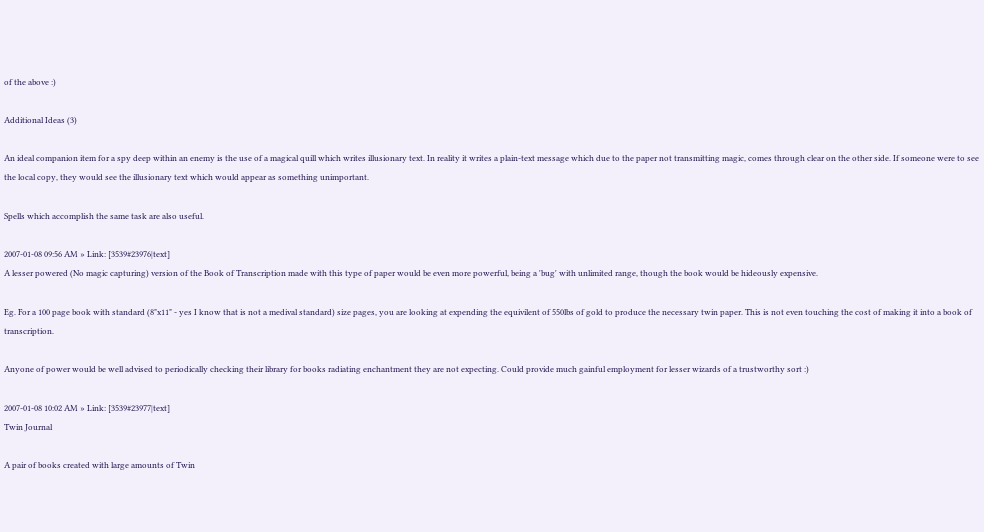of the above :)

Additional Ideas (3)

An ideal companion item for a spy deep within an enemy is the use of a magical quill which writes illusionary text. In reality it writes a plain-text message which due to the paper not transmitting magic, comes through clear on the other side. If someone were to see the local copy, they would see the illusionary text which would appear as something unimportant.

Spells which accomplish the same task are also useful.

2007-01-08 09:56 AM » Link: [3539#23976|text]
A lesser powered (No magic capturing) version of the Book of Transcription made with this type of paper would be even more powerful, being a 'bug' with unlimited range, though the book would be hideously expensive.

Eg. For a 100 page book with standard (8"x11" - yes I know that is not a medival standard) size pages, you are looking at expending the equivilent of 550lbs of gold to produce the necessary twin paper. This is not even touching the cost of making it into a book of transcription.

Anyone of power would be well advised to periodically checking their library for books radiating enchantment they are not expecting. Could provide much gainful employment for lesser wizards of a trustworthy sort :)

2007-01-08 10:02 AM » Link: [3539#23977|text]
Twin Journal

A pair of books created with large amounts of Twin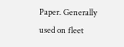Paper. Generally used on fleet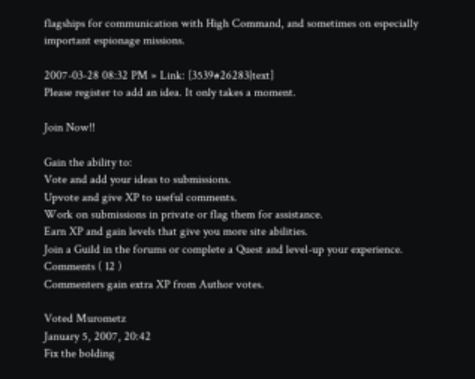flagships for communication with High Command, and sometimes on especially important espionage missions.

2007-03-28 08:32 PM » Link: [3539#26283|text]
Please register to add an idea. It only takes a moment.

Join Now!!

Gain the ability to:
Vote and add your ideas to submissions.
Upvote and give XP to useful comments.
Work on submissions in private or flag them for assistance.
Earn XP and gain levels that give you more site abilities.
Join a Guild in the forums or complete a Quest and level-up your experience.
Comments ( 12 )
Commenters gain extra XP from Author votes.

Voted Murometz
January 5, 2007, 20:42
Fix the bolding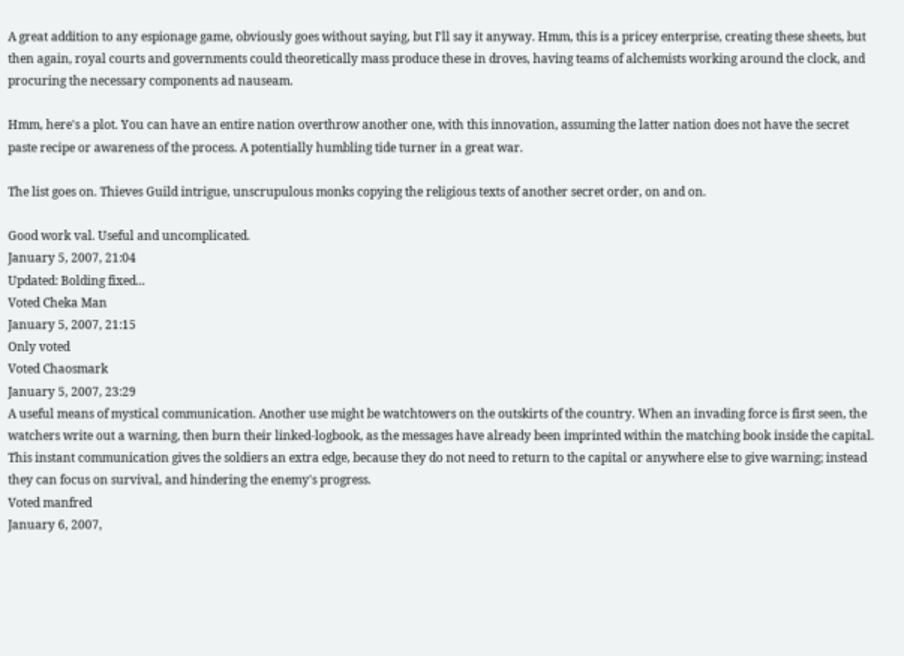A great addition to any espionage game, obviously goes without saying, but I'll say it anyway. Hmm, this is a pricey enterprise, creating these sheets, but then again, royal courts and governments could theoretically mass produce these in droves, having teams of alchemists working around the clock, and procuring the necessary components ad nauseam.

Hmm, here's a plot. You can have an entire nation overthrow another one, with this innovation, assuming the latter nation does not have the secret paste recipe or awareness of the process. A potentially humbling tide turner in a great war.

The list goes on. Thieves Guild intrigue, unscrupulous monks copying the religious texts of another secret order, on and on.

Good work val. Useful and uncomplicated.
January 5, 2007, 21:04
Updated: Bolding fixed...
Voted Cheka Man
January 5, 2007, 21:15
Only voted
Voted Chaosmark
January 5, 2007, 23:29
A useful means of mystical communication. Another use might be watchtowers on the outskirts of the country. When an invading force is first seen, the watchers write out a warning, then burn their linked-logbook, as the messages have already been imprinted within the matching book inside the capital. This instant communication gives the soldiers an extra edge, because they do not need to return to the capital or anywhere else to give warning; instead they can focus on survival, and hindering the enemy's progress.
Voted manfred
January 6, 2007,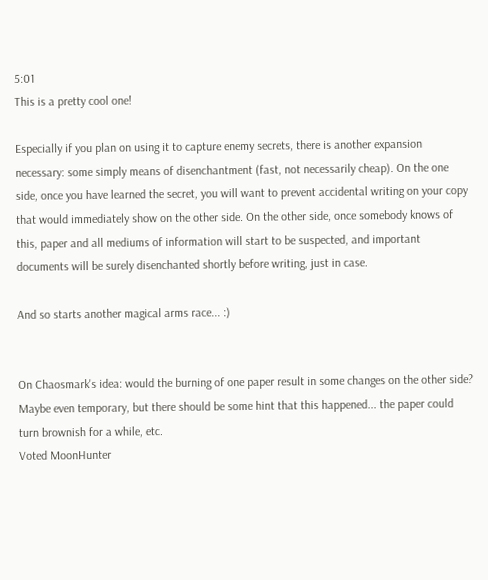5:01
This is a pretty cool one!

Especially if you plan on using it to capture enemy secrets, there is another expansion necessary: some simply means of disenchantment (fast, not necessarily cheap). On the one side, once you have learned the secret, you will want to prevent accidental writing on your copy that would immediately show on the other side. On the other side, once somebody knows of this, paper and all mediums of information will start to be suspected, and important documents will be surely disenchanted shortly before writing, just in case.

And so starts another magical arms race... :)


On Chaosmark's idea: would the burning of one paper result in some changes on the other side? Maybe even temporary, but there should be some hint that this happened... the paper could turn brownish for a while, etc.
Voted MoonHunter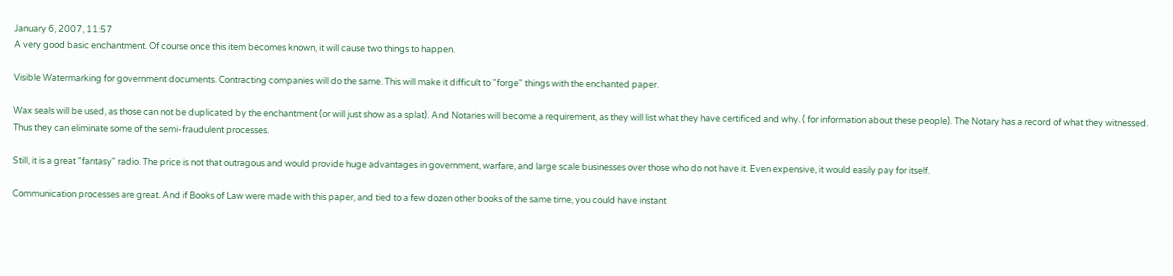January 6, 2007, 11:57
A very good basic enchantment. Of course once this item becomes known, it will cause two things to happen.

Visible Watermarking for government documents. Contracting companies will do the same. This will make it difficult to "forge" things with the enchanted paper.

Wax seals will be used, as those can not be duplicated by the enchantment (or will just show as a splat). And Notaries will become a requirement, as they will list what they have certificed and why. ( for information about these people). The Notary has a record of what they witnessed. Thus they can eliminate some of the semi-fraudulent processes.

Still, it is a great "fantasy" radio. The price is not that outragous and would provide huge advantages in government, warfare, and large scale businesses over those who do not have it. Even expensive, it would easily pay for itself.

Communication processes are great. And if Books of Law were made with this paper, and tied to a few dozen other books of the same time, you could have instant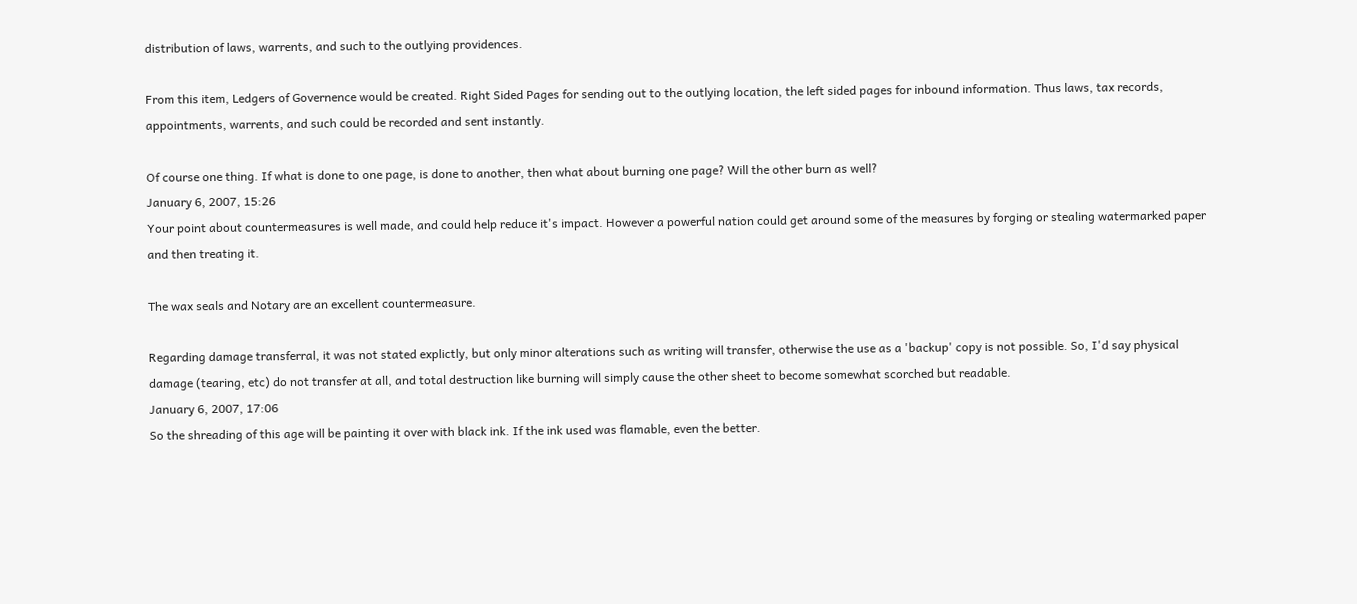distribution of laws, warrents, and such to the outlying providences.

From this item, Ledgers of Governence would be created. Right Sided Pages for sending out to the outlying location, the left sided pages for inbound information. Thus laws, tax records, appointments, warrents, and such could be recorded and sent instantly.

Of course one thing. If what is done to one page, is done to another, then what about burning one page? Will the other burn as well?
January 6, 2007, 15:26
Your point about countermeasures is well made, and could help reduce it's impact. However a powerful nation could get around some of the measures by forging or stealing watermarked paper and then treating it.

The wax seals and Notary are an excellent countermeasure.

Regarding damage transferral, it was not stated explictly, but only minor alterations such as writing will transfer, otherwise the use as a 'backup' copy is not possible. So, I'd say physical damage (tearing, etc) do not transfer at all, and total destruction like burning will simply cause the other sheet to become somewhat scorched but readable.
January 6, 2007, 17:06
So the shreading of this age will be painting it over with black ink. If the ink used was flamable, even the better.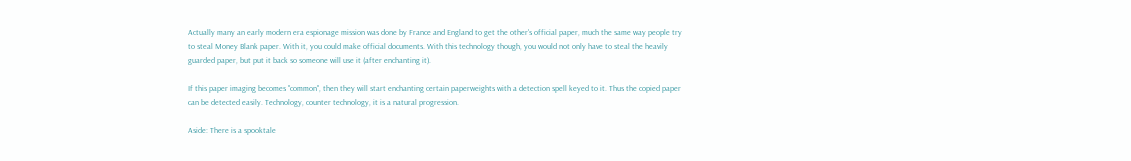Actually many an early modern era espionage mission was done by France and England to get the other's official paper, much the same way people try to steal Money Blank paper. With it, you could make official documents. With this technology though, you would not only have to steal the heavily guarded paper, but put it back so someone will use it (after enchanting it).

If this paper imaging becomes "common", then they will start enchanting certain paperweights with a detection spell keyed to it. Thus the copied paper can be detected easily. Technology, counter technology, it is a natural progression.

Aside: There is a spooktale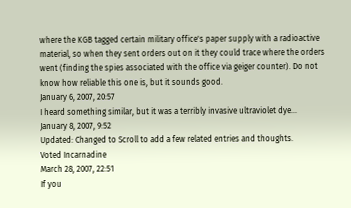where the KGB tagged certain military office's paper supply with a radioactive material, so when they sent orders out on it they could trace where the orders went (finding the spies associated with the office via geiger counter). Do not know how reliable this one is, but it sounds good.
January 6, 2007, 20:57
I heard something similar, but it was a terribly invasive ultraviolet dye...
January 8, 2007, 9:52
Updated: Changed to Scroll to add a few related entries and thoughts.
Voted Incarnadine
March 28, 2007, 22:51
If you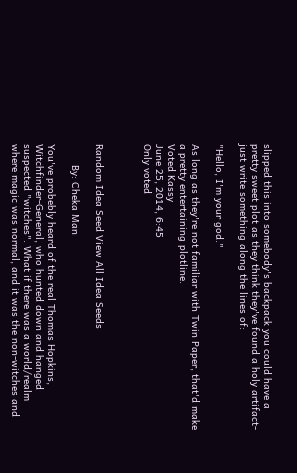slipped this into somebody's backpack you could have a pretty sweet plot as they think they've found a holy artifact- just write something along the lines of:

"Hello, I'm your god."

As long as they're not familiar with Twin Paper, that'd make a pretty entertaining plotline.
Voted Kassy
June 25, 2014, 6:45
Only voted



Random Idea Seed View All Idea Seeds

       By: Cheka Man

You've probebly heard of the real Thomas Hopkins, Witchfinder-General, who hunted down and hanged suspected "witches". What if there was a world/realm where magic was normal, and it was the non-witches and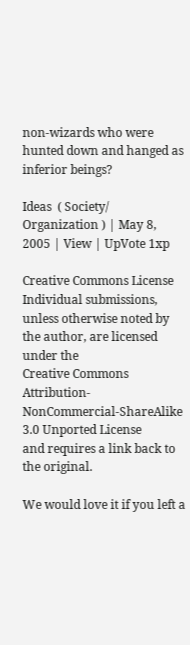non-wizards who were hunted down and hanged as inferior beings?

Ideas  ( Society/ Organization ) | May 8, 2005 | View | UpVote 1xp

Creative Commons License
Individual submissions, unless otherwise noted by the author, are licensed under the
Creative Commons Attribution-NonCommercial-ShareAlike 3.0 Unported License
and requires a link back to the original.

We would love it if you left a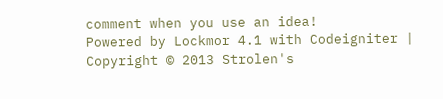comment when you use an idea!
Powered by Lockmor 4.1 with Codeigniter | Copyright © 2013 Strolen's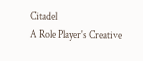Citadel
A Role Player's Creative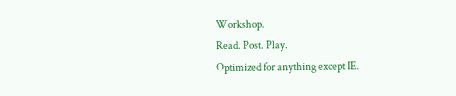Workshop.
Read. Post. Play.
Optimized for anything except IE.